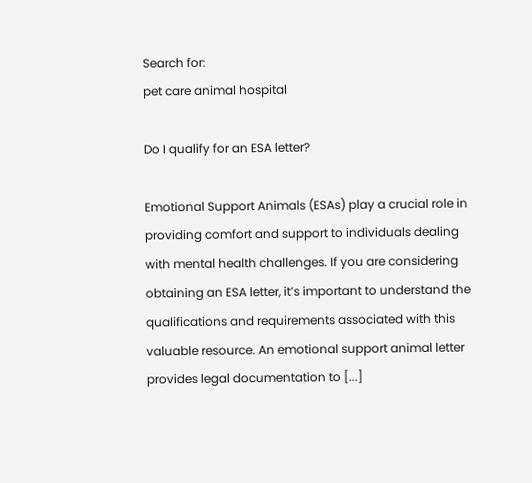Search for:
pet care animal hospital

Do I qualify for an ESA letter?

Emotional Support Animals (ESAs) play a crucial role in providing comfort and support to individuals dealing with mental health challenges. If you are considering obtaining an ESA letter, it’s important to understand the qualifications and requirements associated with this valuable resource. An emotional support animal letter provides legal documentation to [...]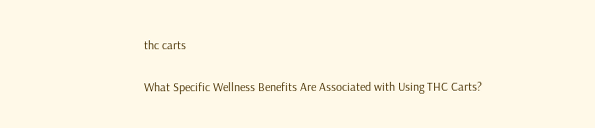thc carts

What Specific Wellness Benefits Are Associated with Using THC Carts?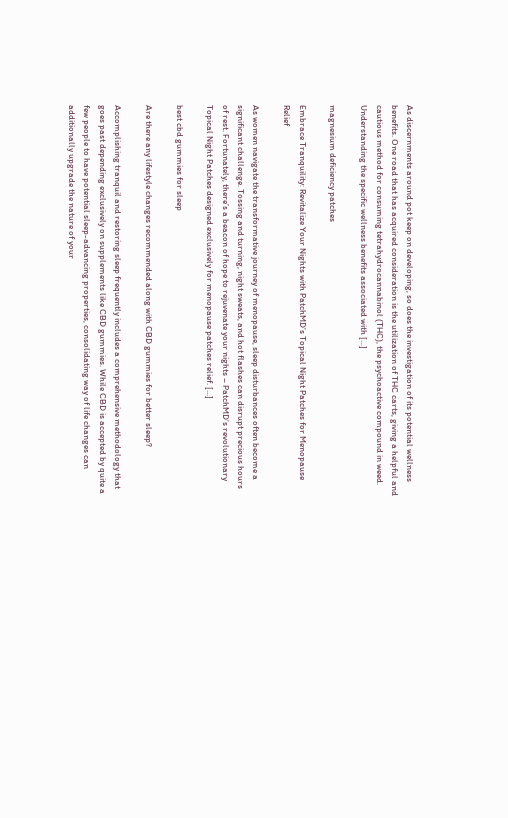As discernments around pot keep on developing, so does the investigation of its potential wellness benefits. One road that has acquired consideration is the utilization of THC carts, giving a helpful and cautious method for consuming tetrahydrocannabinol (THC), the psychoactive compound in weed. Understanding the specific wellness benefits associated with [...]

magnesium deficiency patches

Embrace Tranquility: Revitalize Your Nights with PatchMD’s Topical Night Patches for Menopause Relief

As women navigate the transformative journey of menopause, sleep disturbances often become a significant challenge. Tossing and turning, night sweats, and hot flashes can disrupt precious hours of rest. Fortunately, there’s a beacon of hope to rejuvenate your nights – PatchMD’s revolutionary Topical Night Patches designed exclusively for menopause patches relief. [...]

best cbd gummies for sleep

Are there any lifestyle changes recommended along with CBD gummies for better sleep?

Accomplishing tranquil and restoring sleep frequently includes a comprehensive methodology that goes past depending exclusively on supplements like CBD gummies. While CBD is accepted by quite a few people to have potential sleep-advancing properties, consolidating way of life changes can additionally upgrade the nature of your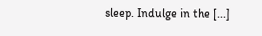sleep. Indulge in the [...]